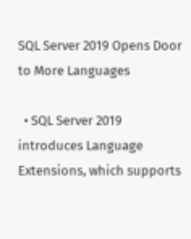SQL Server 2019 Opens Door to More Languages

  • SQL Server 2019 introduces Language Extensions, which supports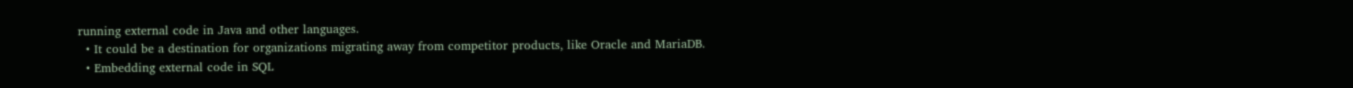running external code in Java and other languages.
  • It could be a destination for organizations migrating away from competitor products, like Oracle and MariaDB.
  • Embedding external code in SQL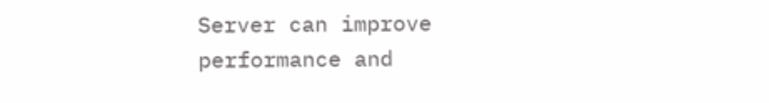Server can improve performance and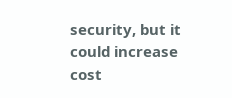security, but it could increase cost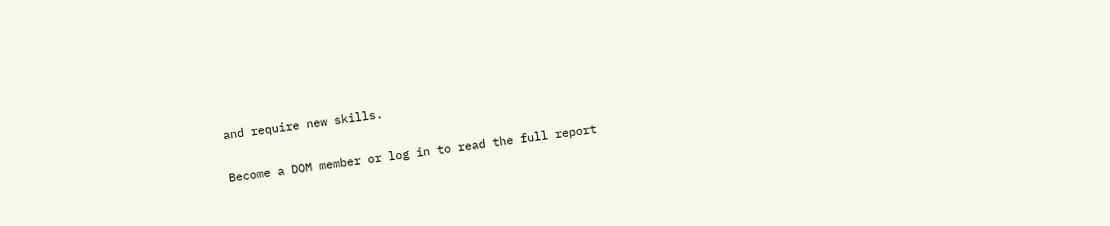and require new skills.

Become a DOM member or log in to read the full report